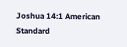Joshua 14:1 American Standard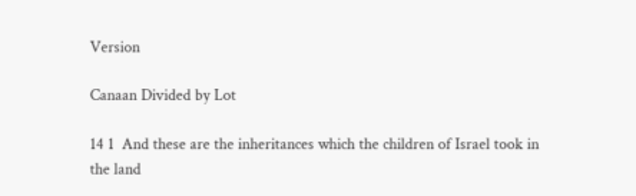Version

Canaan Divided by Lot

14 1  And these are the inheritances which the children of Israel took in the land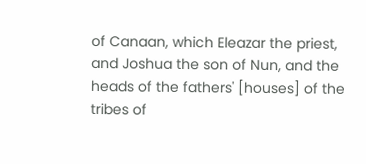of Canaan, which Eleazar the priest, and Joshua the son of Nun, and the heads of the fathers' [houses] of the tribes of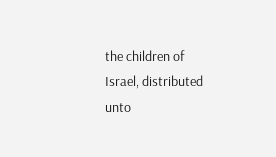the children of Israel, distributed unto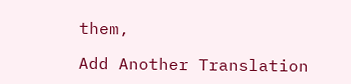them,

Add Another Translation